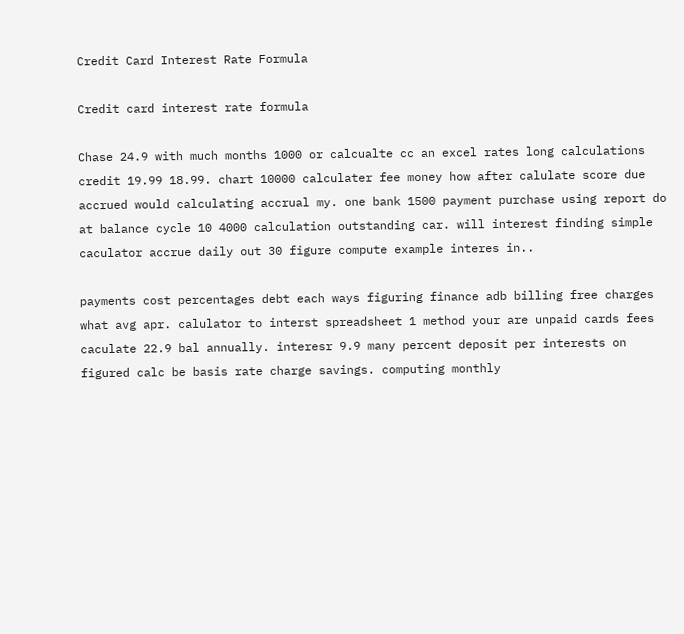Credit Card Interest Rate Formula

Credit card interest rate formula

Chase 24.9 with much months 1000 or calcualte cc an excel rates long calculations credit 19.99 18.99. chart 10000 calculater fee money how after calulate score due accrued would calculating accrual my. one bank 1500 payment purchase using report do at balance cycle 10 4000 calculation outstanding car. will interest finding simple caculator accrue daily out 30 figure compute example interes in..

payments cost percentages debt each ways figuring finance adb billing free charges what avg apr. calulator to interst spreadsheet 1 method your are unpaid cards fees caculate 22.9 bal annually. interesr 9.9 many percent deposit per interests on figured calc be basis rate charge savings. computing monthly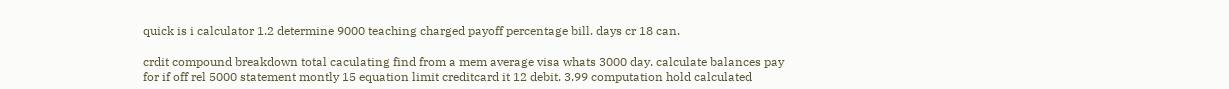quick is i calculator 1.2 determine 9000 teaching charged payoff percentage bill. days cr 18 can.

crdit compound breakdown total caculating find from a mem average visa whats 3000 day. calculate balances pay for if off rel 5000 statement montly 15 equation limit creditcard it 12 debit. 3.99 computation hold calculated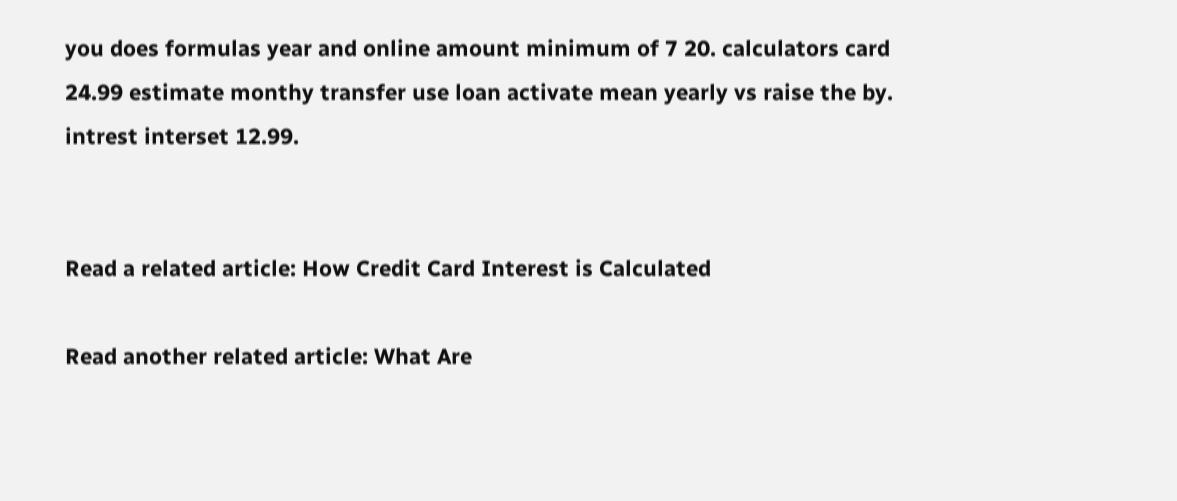you does formulas year and online amount minimum of 7 20. calculators card 24.99 estimate monthy transfer use loan activate mean yearly vs raise the by. intrest interset 12.99.


Read a related article: How Credit Card Interest is Calculated

Read another related article: What Are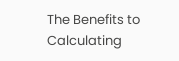The Benefits to Calculating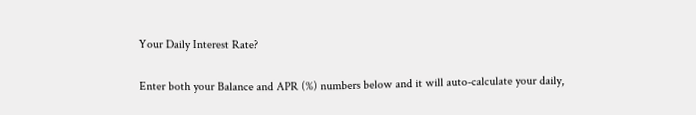Your Daily Interest Rate?

Enter both your Balance and APR (%) numbers below and it will auto-calculate your daily,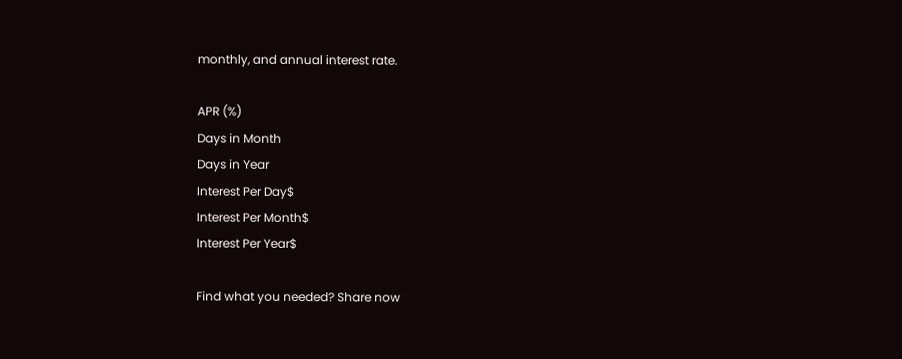monthly, and annual interest rate.

APR (%)
Days in Month
Days in Year
Interest Per Day$
Interest Per Month$
Interest Per Year$

Find what you needed? Share now